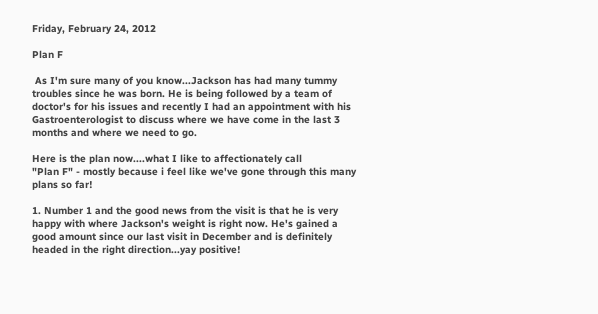Friday, February 24, 2012

Plan F

 As I'm sure many of you know...Jackson has had many tummy troubles since he was born. He is being followed by a team of doctor's for his issues and recently I had an appointment with his Gastroenterologist to discuss where we have come in the last 3 months and where we need to go.

Here is the plan now....what I like to affectionately call
"Plan F" - mostly because i feel like we've gone through this many plans so far!

1. Number 1 and the good news from the visit is that he is very happy with where Jackson's weight is right now. He's gained a good amount since our last visit in December and is definitely headed in the right direction...yay positive!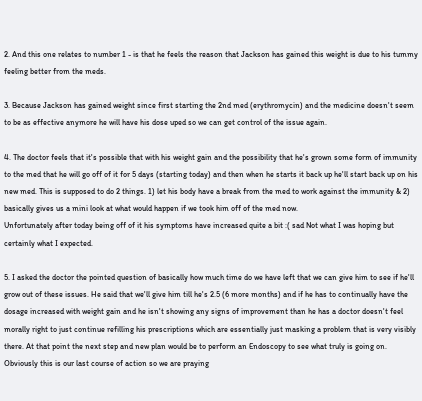2. And this one relates to number 1 - is that he feels the reason that Jackson has gained this weight is due to his tummy feeling better from the meds.

3. Because Jackson has gained weight since first starting the 2nd med (erythromycin) and the medicine doesn't seem to be as effective anymore he will have his dose uped so we can get control of the issue again.

4. The doctor feels that it's possible that with his weight gain and the possibility that he's grown some form of immunity to the med that he will go off of it for 5 days (starting today) and then when he starts it back up he'll start back up on his new med. This is supposed to do 2 things. 1) let his body have a break from the med to work against the immunity & 2) basically gives us a mini look at what would happen if we took him off of the med now.
Unfortunately after today being off of it his symptoms have increased quite a bit :( sad Not what I was hoping but certainly what I expected.

5. I asked the doctor the pointed question of basically how much time do we have left that we can give him to see if he'll grow out of these issues. He said that we'll give him till he's 2.5 (6 more months) and if he has to continually have the dosage increased with weight gain and he isn't showing any signs of improvement than he has a doctor doesn't feel morally right to just continue refilling his prescriptions which are essentially just masking a problem that is very visibly there. At that point the next step and new plan would be to perform an Endoscopy to see what truly is going on. Obviously this is our last course of action so we are praying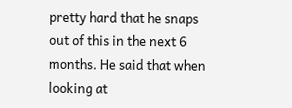pretty hard that he snaps out of this in the next 6 months. He said that when looking at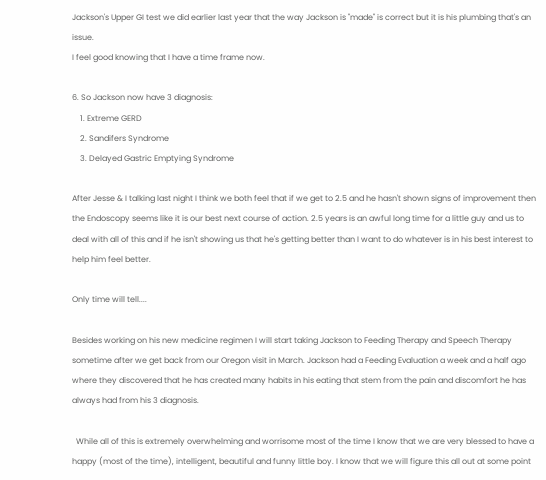Jackson's Upper GI test we did earlier last year that the way Jackson is "made" is correct but it is his plumbing that's an issue.
I feel good knowing that I have a time frame now.

6. So Jackson now have 3 diagnosis:
    1. Extreme GERD
    2. Sandifers Syndrome
    3. Delayed Gastric Emptying Syndrome

After Jesse & I talking last night I think we both feel that if we get to 2.5 and he hasn't shown signs of improvement then the Endoscopy seems like it is our best next course of action. 2.5 years is an awful long time for a little guy and us to deal with all of this and if he isn't showing us that he's getting better than I want to do whatever is in his best interest to help him feel better.

Only time will tell....

Besides working on his new medicine regimen I will start taking Jackson to Feeding Therapy and Speech Therapy sometime after we get back from our Oregon visit in March. Jackson had a Feeding Evaluation a week and a half ago where they discovered that he has created many habits in his eating that stem from the pain and discomfort he has always had from his 3 diagnosis.

  While all of this is extremely overwhelming and worrisome most of the time I know that we are very blessed to have a happy (most of the time), intelligent, beautiful and funny little boy. I know that we will figure this all out at some point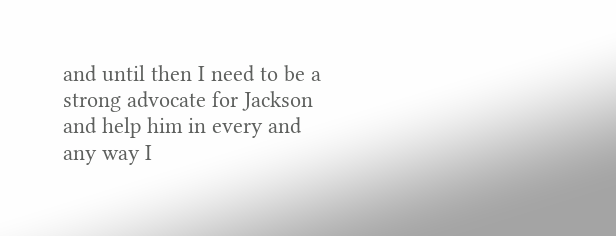and until then I need to be a strong advocate for Jackson and help him in every and any way I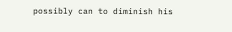possibly can to diminish his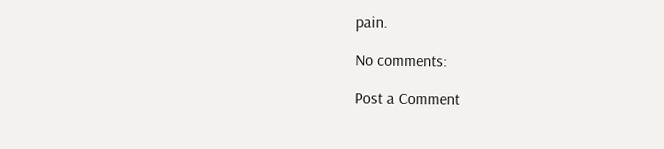pain.

No comments:

Post a Comment